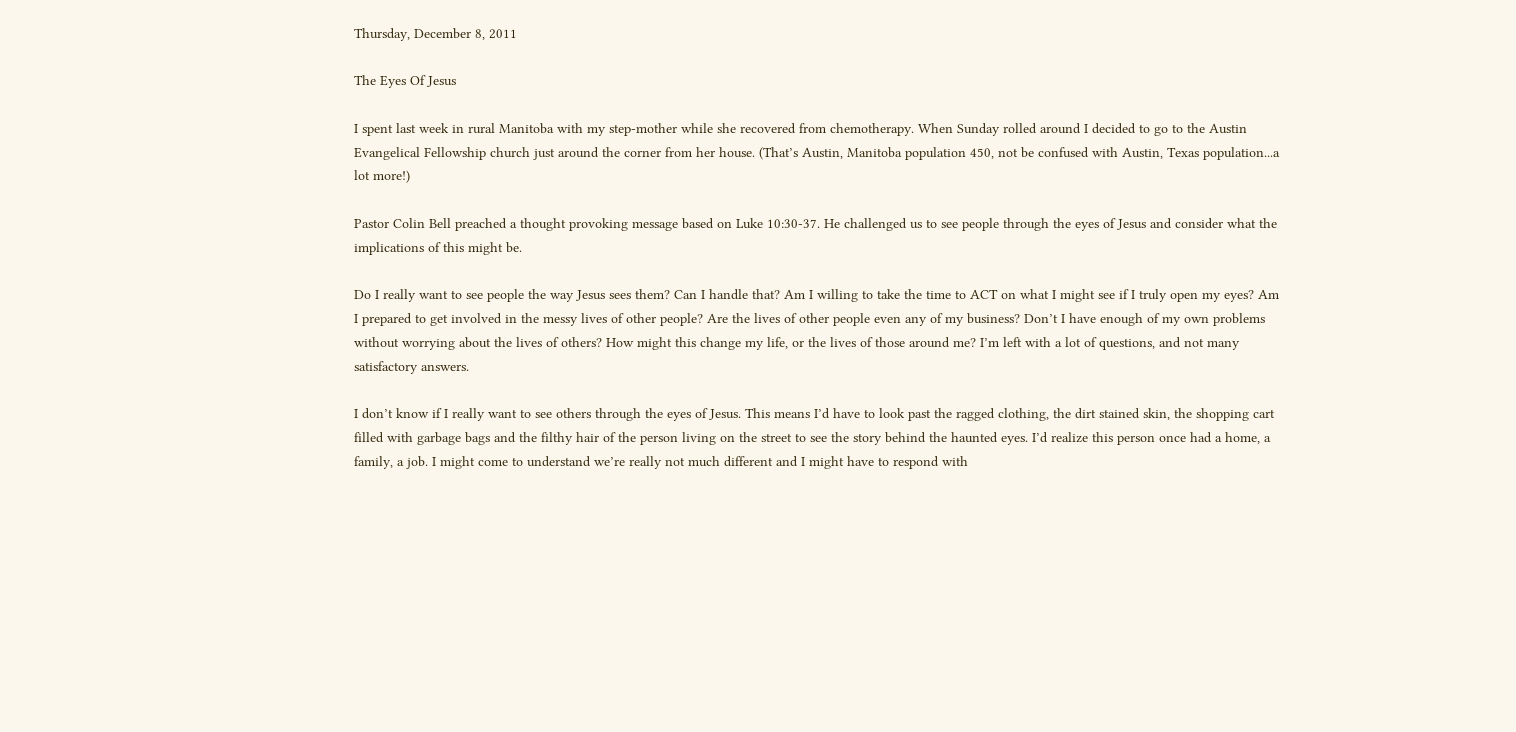Thursday, December 8, 2011

The Eyes Of Jesus

I spent last week in rural Manitoba with my step-mother while she recovered from chemotherapy. When Sunday rolled around I decided to go to the Austin Evangelical Fellowship church just around the corner from her house. (That’s Austin, Manitoba population 450, not be confused with Austin, Texas population...a lot more!)

Pastor Colin Bell preached a thought provoking message based on Luke 10:30-37. He challenged us to see people through the eyes of Jesus and consider what the implications of this might be.

Do I really want to see people the way Jesus sees them? Can I handle that? Am I willing to take the time to ACT on what I might see if I truly open my eyes? Am I prepared to get involved in the messy lives of other people? Are the lives of other people even any of my business? Don’t I have enough of my own problems without worrying about the lives of others? How might this change my life, or the lives of those around me? I’m left with a lot of questions, and not many satisfactory answers.

I don’t know if I really want to see others through the eyes of Jesus. This means I’d have to look past the ragged clothing, the dirt stained skin, the shopping cart filled with garbage bags and the filthy hair of the person living on the street to see the story behind the haunted eyes. I’d realize this person once had a home, a family, a job. I might come to understand we’re really not much different and I might have to respond with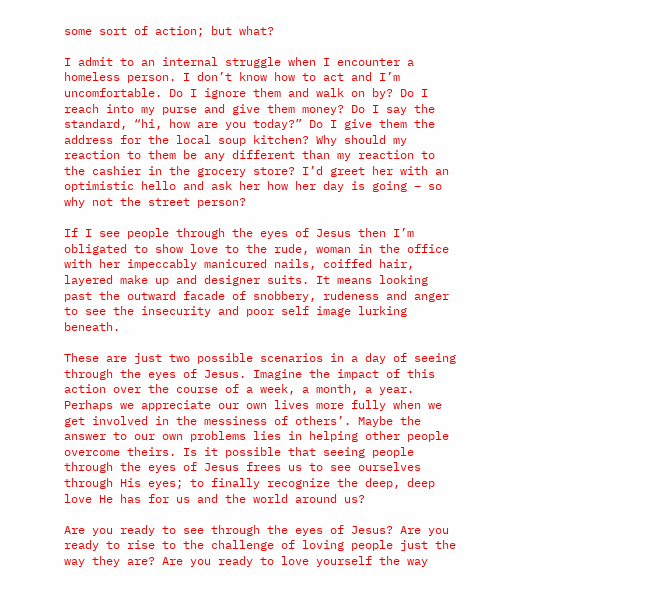some sort of action; but what?

I admit to an internal struggle when I encounter a homeless person. I don’t know how to act and I’m uncomfortable. Do I ignore them and walk on by? Do I reach into my purse and give them money? Do I say the standard, “hi, how are you today?” Do I give them the address for the local soup kitchen? Why should my reaction to them be any different than my reaction to the cashier in the grocery store? I’d greet her with an optimistic hello and ask her how her day is going – so why not the street person?

If I see people through the eyes of Jesus then I’m obligated to show love to the rude, woman in the office with her impeccably manicured nails, coiffed hair, layered make up and designer suits. It means looking past the outward facade of snobbery, rudeness and anger to see the insecurity and poor self image lurking beneath.

These are just two possible scenarios in a day of seeing through the eyes of Jesus. Imagine the impact of this action over the course of a week, a month, a year. Perhaps we appreciate our own lives more fully when we get involved in the messiness of others’. Maybe the answer to our own problems lies in helping other people overcome theirs. Is it possible that seeing people through the eyes of Jesus frees us to see ourselves through His eyes; to finally recognize the deep, deep love He has for us and the world around us?

Are you ready to see through the eyes of Jesus? Are you ready to rise to the challenge of loving people just the way they are? Are you ready to love yourself the way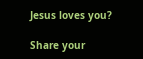Jesus loves you?

Share your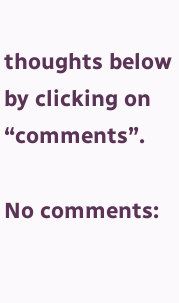thoughts below by clicking on “comments”.

No comments: